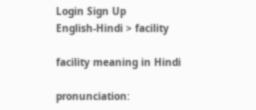Login Sign Up
English-Hindi > facility

facility meaning in Hindi

pronunciation: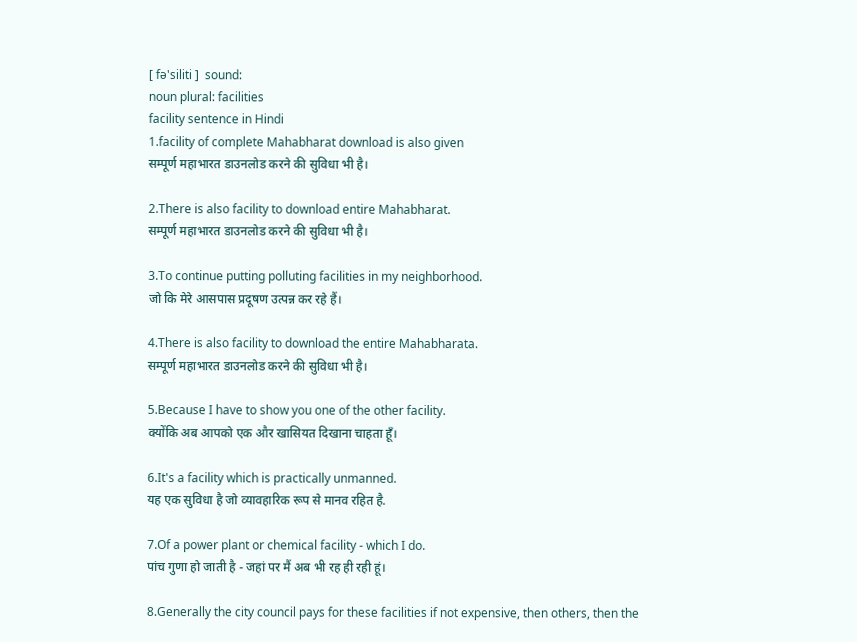[ fə'siliti ]  sound:
noun plural: facilities
facility sentence in Hindi
1.facility of complete Mahabharat download is also given
सम्पूर्ण महाभारत डाउनलोड करने की सुविधा भी है।

2.There is also facility to download entire Mahabharat.
सम्पूर्ण महाभारत डाउनलोड करने की सुविधा भी है।

3.To continue putting polluting facilities in my neighborhood.
जो कि मेरे आसपास प्रदूषण उत्पन्न कर रहे हैं।

4.There is also facility to download the entire Mahabharata.
सम्पूर्ण महाभारत डाउनलोड करने की सुविधा भी है।

5.Because I have to show you one of the other facility.
क्योंकि अब आपको एक और खासियत दिखाना चाहता हूँ।

6.It's a facility which is practically unmanned.
यह एक सुविधा है जो व्यावहारिक रूप से मानव रहित है.

7.Of a power plant or chemical facility - which I do.
पांच गुणा हो जाती है - जहां पर मैं अब भी रह ही रही हूं।

8.Generally the city council pays for these facilities if not expensive, then others, then the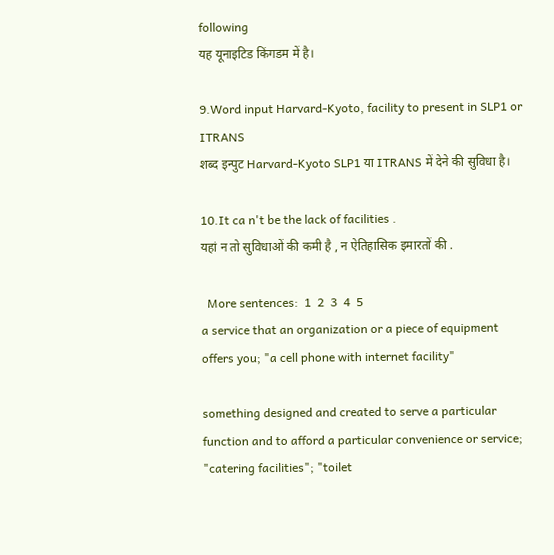following
यह यूनाइटिड किंगडम में है।

9.Word input Harvard-Kyoto, facility to present in SLP1 or ITRANS
शब्द इन्पुट Harvard-Kyoto SLP1 या ITRANS में देने की सुविधा है।

10.It ca n't be the lack of facilities .
यहां न तो सुविधाओं की कमी है , न ऐतिहासिक इमारतों की .

  More sentences:  1  2  3  4  5
a service that an organization or a piece of equipment offers you; "a cell phone with internet facility"

something designed and created to serve a particular function and to afford a particular convenience or service; "catering facilities"; "toilet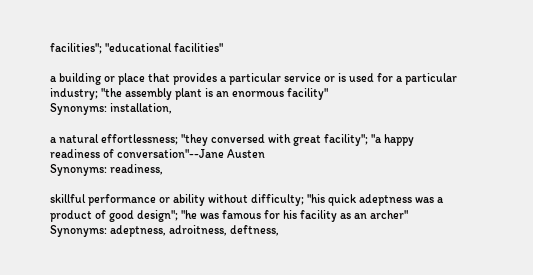facilities"; "educational facilities"

a building or place that provides a particular service or is used for a particular industry; "the assembly plant is an enormous facility"
Synonyms: installation,

a natural effortlessness; "they conversed with great facility"; "a happy readiness of conversation"--Jane Austen
Synonyms: readiness,

skillful performance or ability without difficulty; "his quick adeptness was a product of good design"; "he was famous for his facility as an archer"
Synonyms: adeptness, adroitness, deftness,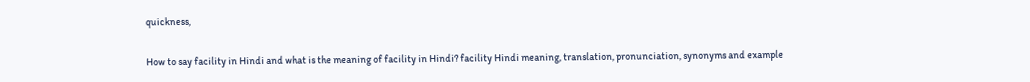quickness,

How to say facility in Hindi and what is the meaning of facility in Hindi? facility Hindi meaning, translation, pronunciation, synonyms and example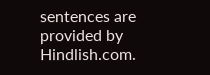sentences are provided by Hindlish.com.